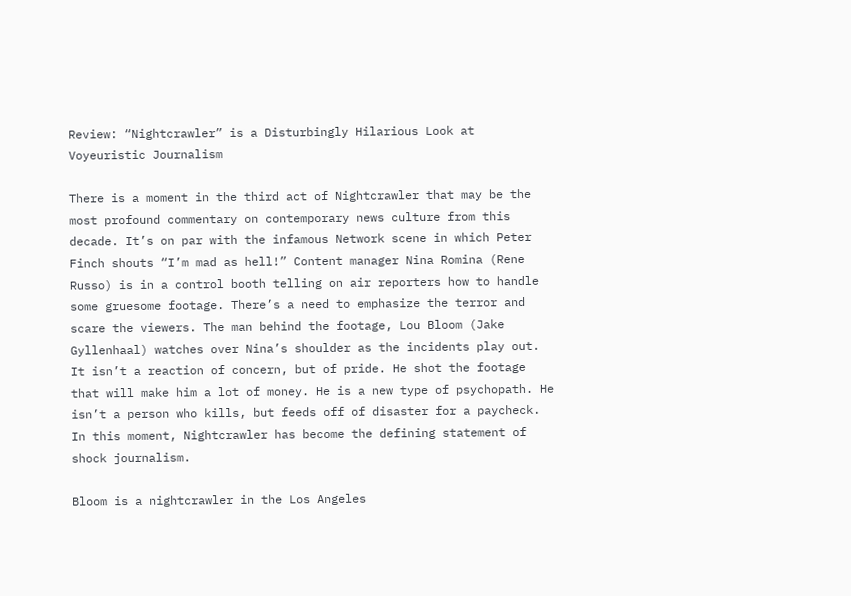Review: “Nightcrawler” is a Disturbingly Hilarious Look at Voyeuristic Journalism

There is a moment in the third act of Nightcrawler that may be the most profound commentary on contemporary news culture from this decade. It’s on par with the infamous Network scene in which Peter Finch shouts “I’m mad as hell!” Content manager Nina Romina (Rene Russo) is in a control booth telling on air reporters how to handle some gruesome footage. There’s a need to emphasize the terror and scare the viewers. The man behind the footage, Lou Bloom (Jake Gyllenhaal) watches over Nina’s shoulder as the incidents play out. It isn’t a reaction of concern, but of pride. He shot the footage that will make him a lot of money. He is a new type of psychopath. He isn’t a person who kills, but feeds off of disaster for a paycheck. In this moment, Nightcrawler has become the defining statement of shock journalism.

Bloom is a nightcrawler in the Los Angeles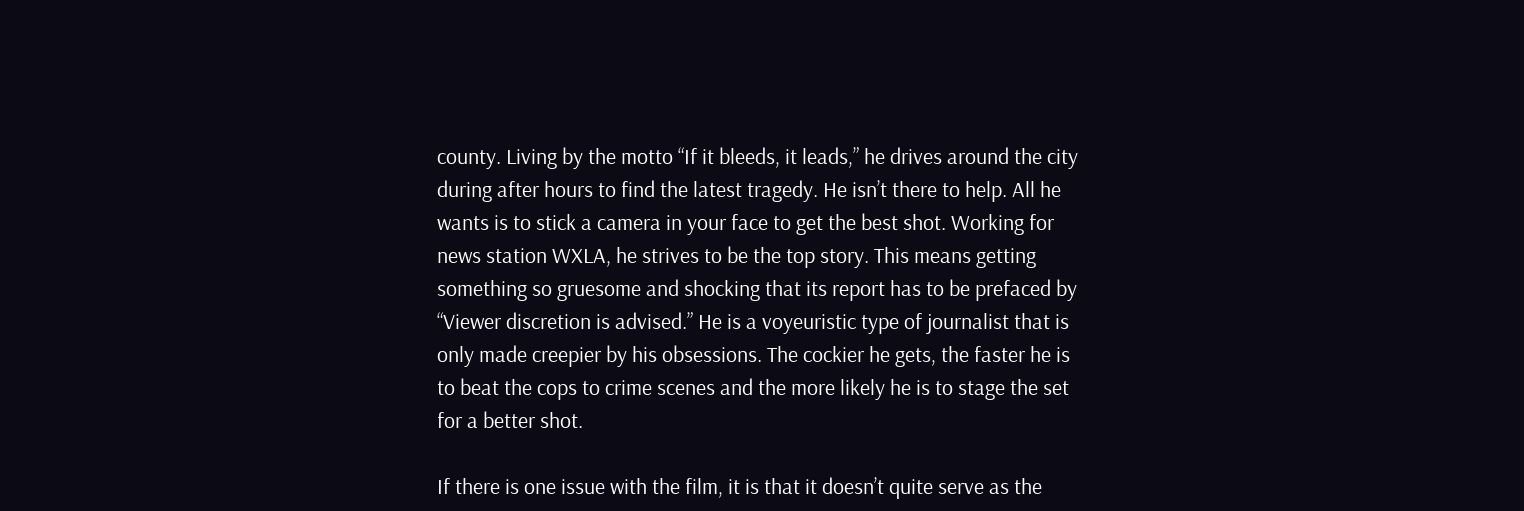county. Living by the motto “If it bleeds, it leads,” he drives around the city during after hours to find the latest tragedy. He isn’t there to help. All he wants is to stick a camera in your face to get the best shot. Working for news station WXLA, he strives to be the top story. This means getting something so gruesome and shocking that its report has to be prefaced by “Viewer discretion is advised.” He is a voyeuristic type of journalist that is only made creepier by his obsessions. The cockier he gets, the faster he is to beat the cops to crime scenes and the more likely he is to stage the set for a better shot.

If there is one issue with the film, it is that it doesn’t quite serve as the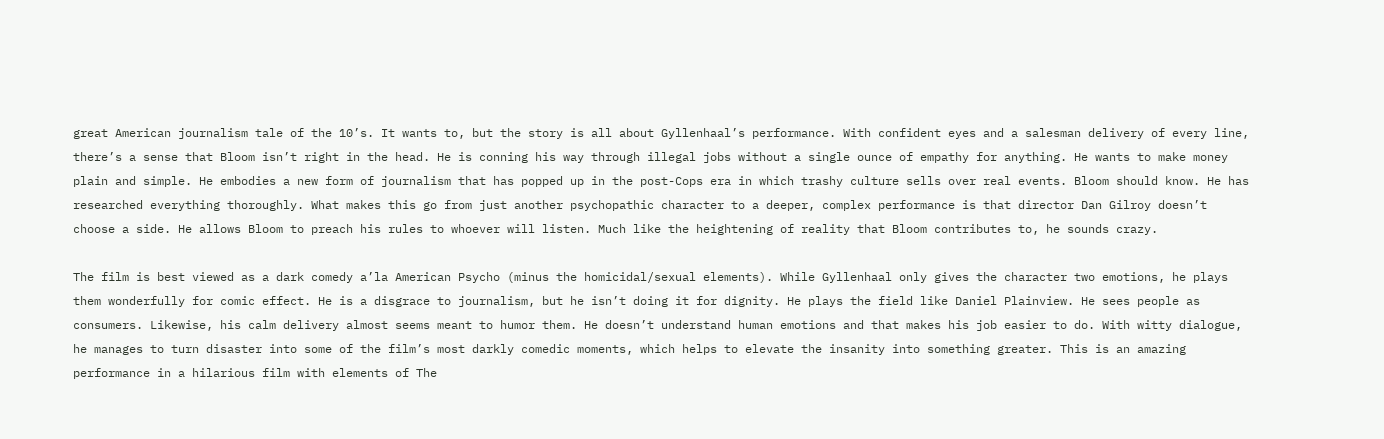great American journalism tale of the 10’s. It wants to, but the story is all about Gyllenhaal’s performance. With confident eyes and a salesman delivery of every line, there’s a sense that Bloom isn’t right in the head. He is conning his way through illegal jobs without a single ounce of empathy for anything. He wants to make money plain and simple. He embodies a new form of journalism that has popped up in the post-Cops era in which trashy culture sells over real events. Bloom should know. He has researched everything thoroughly. What makes this go from just another psychopathic character to a deeper, complex performance is that director Dan Gilroy doesn’t choose a side. He allows Bloom to preach his rules to whoever will listen. Much like the heightening of reality that Bloom contributes to, he sounds crazy.

The film is best viewed as a dark comedy a’la American Psycho (minus the homicidal/sexual elements). While Gyllenhaal only gives the character two emotions, he plays them wonderfully for comic effect. He is a disgrace to journalism, but he isn’t doing it for dignity. He plays the field like Daniel Plainview. He sees people as consumers. Likewise, his calm delivery almost seems meant to humor them. He doesn’t understand human emotions and that makes his job easier to do. With witty dialogue, he manages to turn disaster into some of the film’s most darkly comedic moments, which helps to elevate the insanity into something greater. This is an amazing performance in a hilarious film with elements of The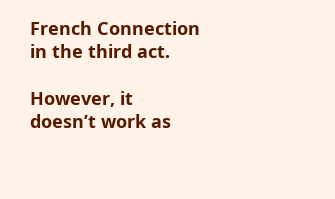French Connection in the third act.

However, it doesn’t work as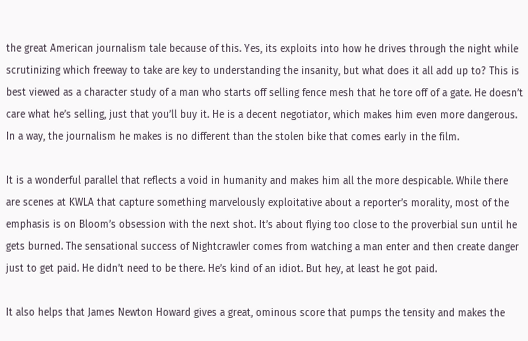the great American journalism tale because of this. Yes, its exploits into how he drives through the night while scrutinizing which freeway to take are key to understanding the insanity, but what does it all add up to? This is best viewed as a character study of a man who starts off selling fence mesh that he tore off of a gate. He doesn’t care what he’s selling, just that you’ll buy it. He is a decent negotiator, which makes him even more dangerous. In a way, the journalism he makes is no different than the stolen bike that comes early in the film.

It is a wonderful parallel that reflects a void in humanity and makes him all the more despicable. While there are scenes at KWLA that capture something marvelously exploitative about a reporter’s morality, most of the emphasis is on Bloom’s obsession with the next shot. It’s about flying too close to the proverbial sun until he gets burned. The sensational success of Nightcrawler comes from watching a man enter and then create danger just to get paid. He didn’t need to be there. He’s kind of an idiot. But hey, at least he got paid.

It also helps that James Newton Howard gives a great, ominous score that pumps the tensity and makes the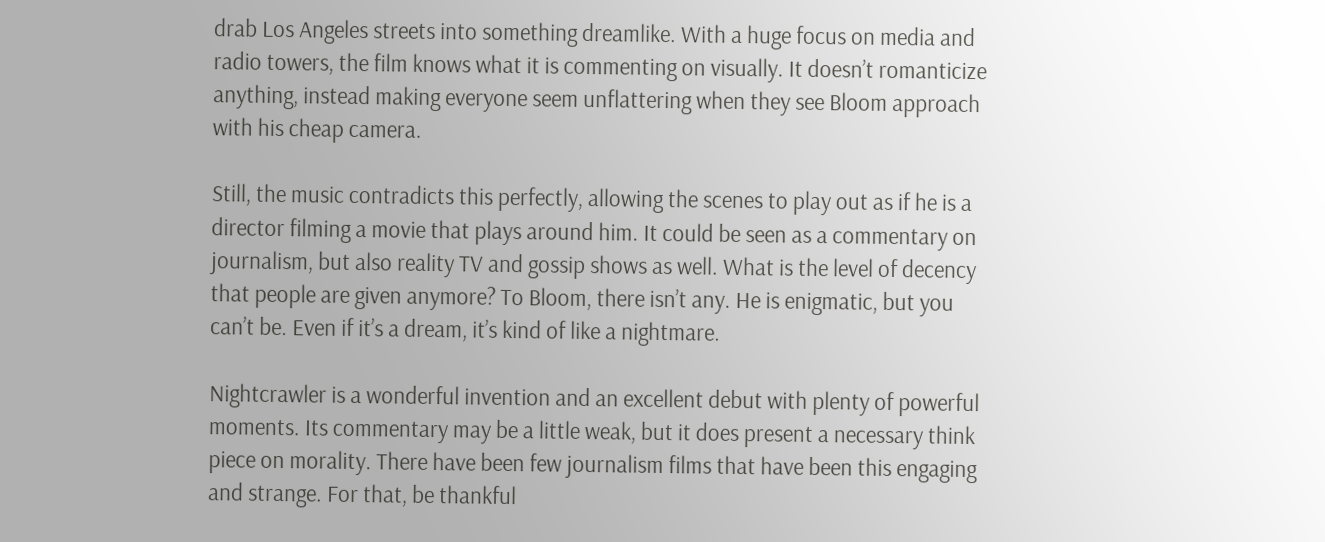drab Los Angeles streets into something dreamlike. With a huge focus on media and radio towers, the film knows what it is commenting on visually. It doesn’t romanticize anything, instead making everyone seem unflattering when they see Bloom approach with his cheap camera.

Still, the music contradicts this perfectly, allowing the scenes to play out as if he is a director filming a movie that plays around him. It could be seen as a commentary on journalism, but also reality TV and gossip shows as well. What is the level of decency that people are given anymore? To Bloom, there isn’t any. He is enigmatic, but you can’t be. Even if it’s a dream, it’s kind of like a nightmare.

Nightcrawler is a wonderful invention and an excellent debut with plenty of powerful moments. Its commentary may be a little weak, but it does present a necessary think piece on morality. There have been few journalism films that have been this engaging and strange. For that, be thankful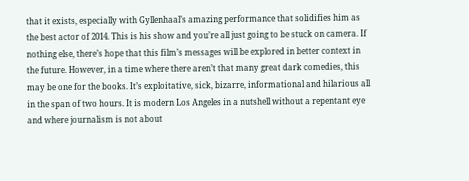that it exists, especially with Gyllenhaal’s amazing performance that solidifies him as the best actor of 2014. This is his show and you’re all just going to be stuck on camera. If nothing else, there’s hope that this film’s messages will be explored in better context in the future. However, in a time where there aren’t that many great dark comedies, this may be one for the books. It’s exploitative, sick, bizarre, informational and hilarious all in the span of two hours. It is modern Los Angeles in a nutshell without a repentant eye and where journalism is not about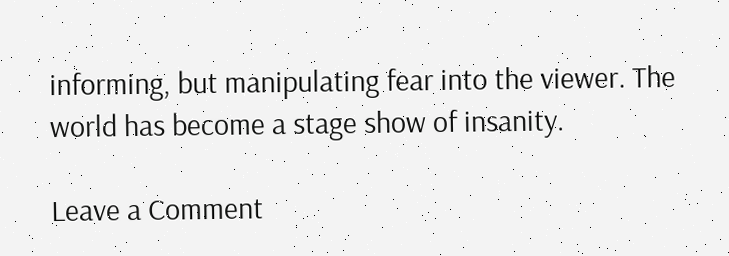informing, but manipulating fear into the viewer. The world has become a stage show of insanity.

Leave a Comment